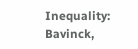Inequality: Bavinck,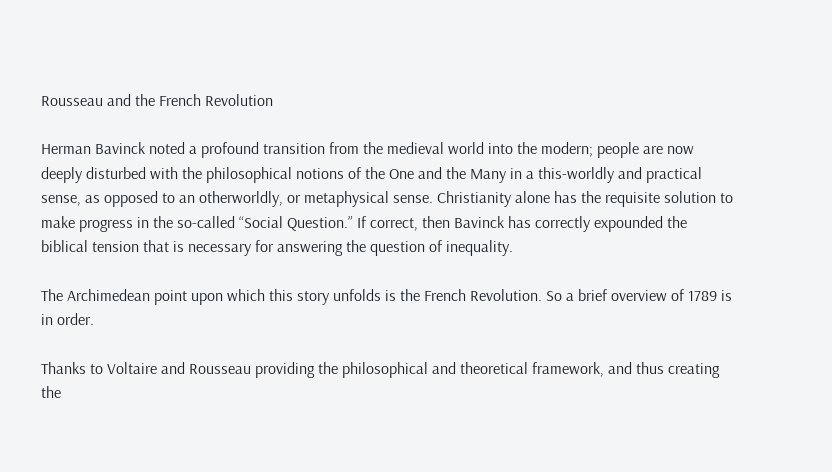Rousseau and the French Revolution

Herman Bavinck noted a profound transition from the medieval world into the modern; people are now deeply disturbed with the philosophical notions of the One and the Many in a this-worldly and practical sense, as opposed to an otherworldly, or metaphysical sense. Christianity alone has the requisite solution to make progress in the so-called “Social Question.” If correct, then Bavinck has correctly expounded the biblical tension that is necessary for answering the question of inequality.

The Archimedean point upon which this story unfolds is the French Revolution. So a brief overview of 1789 is in order.

Thanks to Voltaire and Rousseau providing the philosophical and theoretical framework, and thus creating the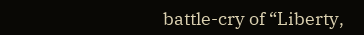battle-cry of “Liberty,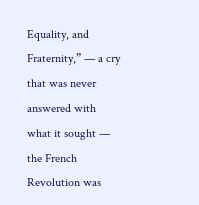Equality, and Fraternity,” — a cry that was never answered with what it sought — the French Revolution was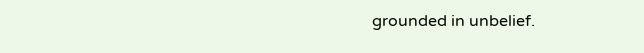grounded in unbelief.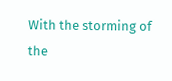With the storming of the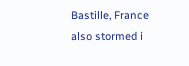Bastille, France also stormed i